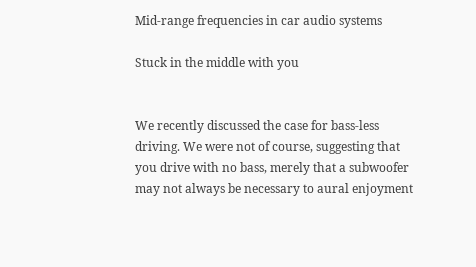Mid-range frequencies in car audio systems

Stuck in the middle with you


We recently discussed the case for bass-less driving. We were not of course, suggesting that you drive with no bass, merely that a subwoofer may not always be necessary to aural enjoyment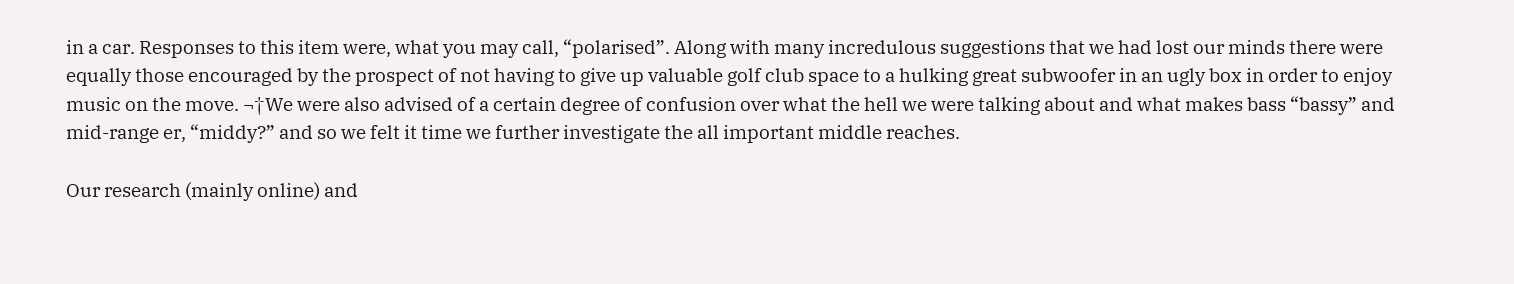in a car. Responses to this item were, what you may call, “polarised”. Along with many incredulous suggestions that we had lost our minds there were equally those encouraged by the prospect of not having to give up valuable golf club space to a hulking great subwoofer in an ugly box in order to enjoy music on the move. ¬†We were also advised of a certain degree of confusion over what the hell we were talking about and what makes bass “bassy” and mid-range er, “middy?” and so we felt it time we further investigate the all important middle reaches.

Our research (mainly online) and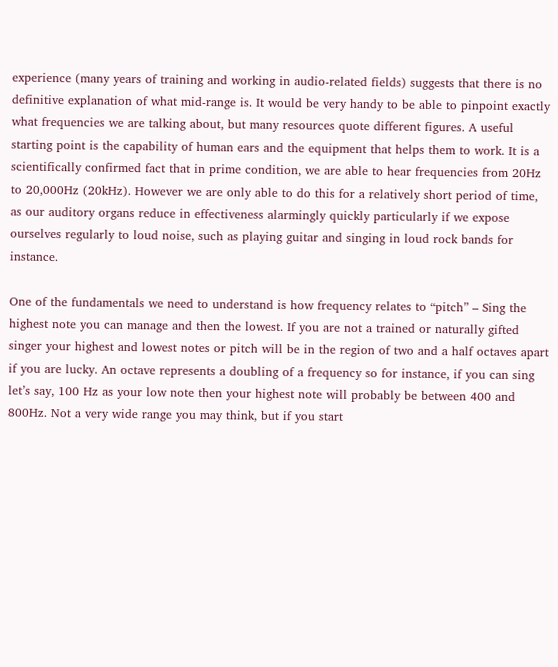experience (many years of training and working in audio-related fields) suggests that there is no definitive explanation of what mid-range is. It would be very handy to be able to pinpoint exactly what frequencies we are talking about, but many resources quote different figures. A useful starting point is the capability of human ears and the equipment that helps them to work. It is a scientifically confirmed fact that in prime condition, we are able to hear frequencies from 20Hz to 20,000Hz (20kHz). However we are only able to do this for a relatively short period of time, as our auditory organs reduce in effectiveness alarmingly quickly particularly if we expose ourselves regularly to loud noise, such as playing guitar and singing in loud rock bands for instance.

One of the fundamentals we need to understand is how frequency relates to “pitch” – Sing the highest note you can manage and then the lowest. If you are not a trained or naturally gifted singer your highest and lowest notes or pitch will be in the region of two and a half octaves apart if you are lucky. An octave represents a doubling of a frequency so for instance, if you can sing let’s say, 100 Hz as your low note then your highest note will probably be between 400 and 800Hz. Not a very wide range you may think, but if you start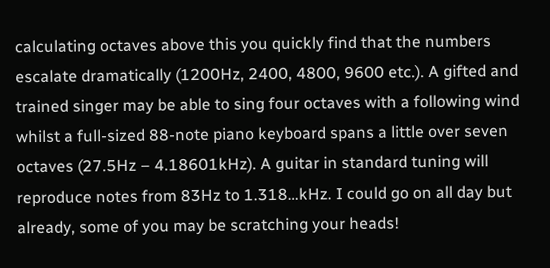calculating octaves above this you quickly find that the numbers escalate dramatically (1200Hz, 2400, 4800, 9600 etc.). A gifted and trained singer may be able to sing four octaves with a following wind whilst a full-sized 88-note piano keyboard spans a little over seven octaves (27.5Hz – 4.18601kHz). A guitar in standard tuning will reproduce notes from 83Hz to 1.318…kHz. I could go on all day but already, some of you may be scratching your heads!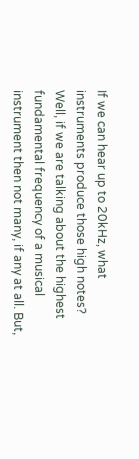If we can hear up to 20kHz, what instruments produce those high notes? Well, if we are talking about the highest fundamental frequency of a musical instrument then not many, if any at all. But,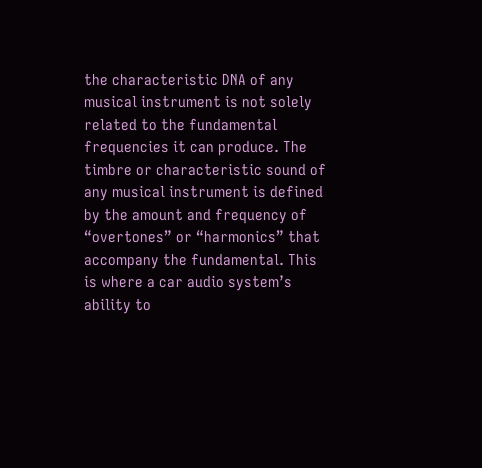the characteristic DNA of any musical instrument is not solely related to the fundamental frequencies it can produce. The timbre or characteristic sound of any musical instrument is defined by the amount and frequency of “overtones” or “harmonics” that accompany the fundamental. This is where a car audio system’s ability to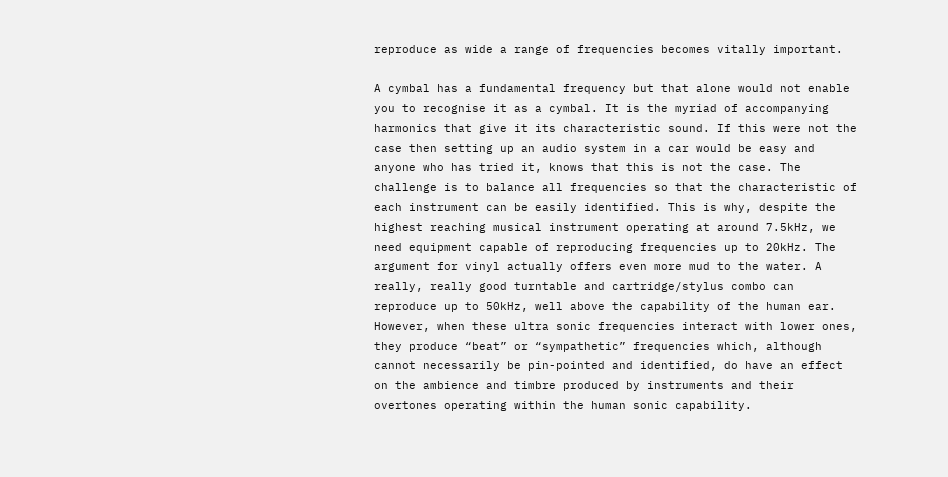reproduce as wide a range of frequencies becomes vitally important.

A cymbal has a fundamental frequency but that alone would not enable you to recognise it as a cymbal. It is the myriad of accompanying harmonics that give it its characteristic sound. If this were not the case then setting up an audio system in a car would be easy and anyone who has tried it, knows that this is not the case. The challenge is to balance all frequencies so that the characteristic of each instrument can be easily identified. This is why, despite the highest reaching musical instrument operating at around 7.5kHz, we need equipment capable of reproducing frequencies up to 20kHz. The argument for vinyl actually offers even more mud to the water. A really, really good turntable and cartridge/stylus combo can reproduce up to 50kHz, well above the capability of the human ear. However, when these ultra sonic frequencies interact with lower ones, they produce “beat” or “sympathetic” frequencies which, although cannot necessarily be pin-pointed and identified, do have an effect on the ambience and timbre produced by instruments and their overtones operating within the human sonic capability.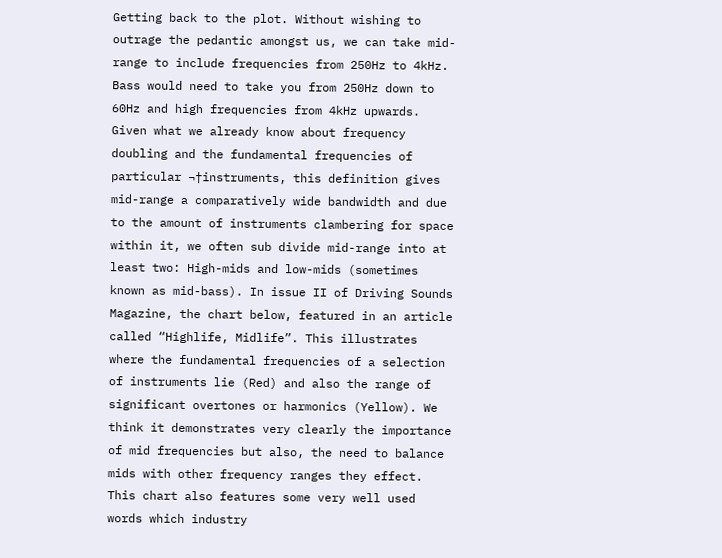Getting back to the plot. Without wishing to outrage the pedantic amongst us, we can take mid-range to include frequencies from 250Hz to 4kHz. Bass would need to take you from 250Hz down to 60Hz and high frequencies from 4kHz upwards. Given what we already know about frequency doubling and the fundamental frequencies of particular ¬†instruments, this definition gives mid-range a comparatively wide bandwidth and due to the amount of instruments clambering for space within it, we often sub divide mid-range into at least two: High-mids and low-mids (sometimes known as mid-bass). In issue II of Driving Sounds Magazine, the chart below, featured in an article called “Highlife, Midlife”. This illustrates where the fundamental frequencies of a selection of instruments lie (Red) and also the range of significant overtones or harmonics (Yellow). We think it demonstrates very clearly the importance of mid frequencies but also, the need to balance mids with other frequency ranges they effect. This chart also features some very well used words which industry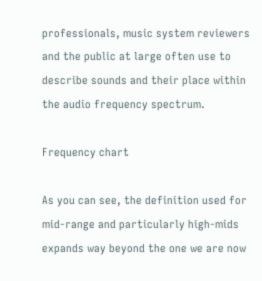professionals, music system reviewers and the public at large often use to describe sounds and their place within the audio frequency spectrum.

Frequency chart

As you can see, the definition used for mid-range and particularly high-mids expands way beyond the one we are now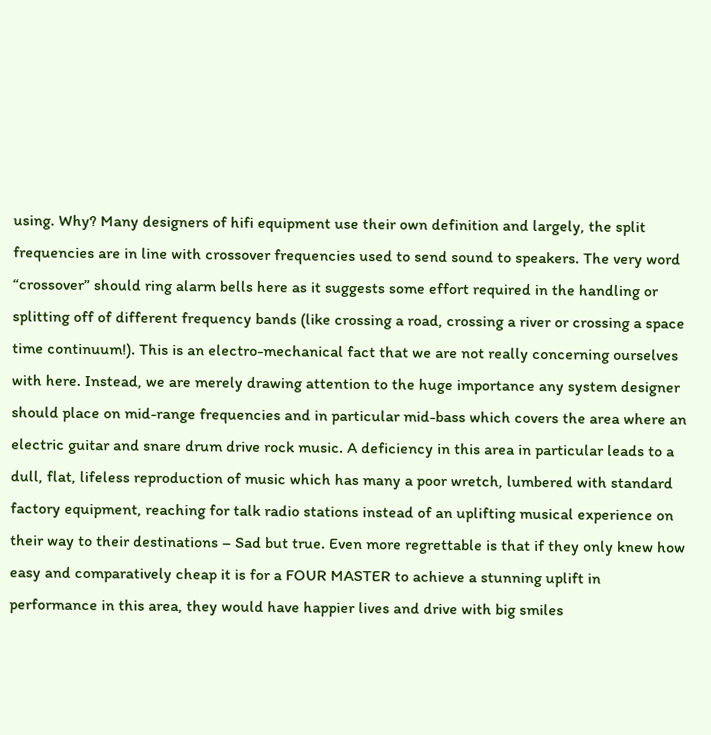using. Why? Many designers of hifi equipment use their own definition and largely, the split frequencies are in line with crossover frequencies used to send sound to speakers. The very word “crossover” should ring alarm bells here as it suggests some effort required in the handling or splitting off of different frequency bands (like crossing a road, crossing a river or crossing a space time continuum!). This is an electro-mechanical fact that we are not really concerning ourselves with here. Instead, we are merely drawing attention to the huge importance any system designer should place on mid-range frequencies and in particular mid-bass which covers the area where an electric guitar and snare drum drive rock music. A deficiency in this area in particular leads to a dull, flat, lifeless reproduction of music which has many a poor wretch, lumbered with standard factory equipment, reaching for talk radio stations instead of an uplifting musical experience on their way to their destinations – Sad but true. Even more regrettable is that if they only knew how easy and comparatively cheap it is for a FOUR MASTER to achieve a stunning uplift in performance in this area, they would have happier lives and drive with big smiles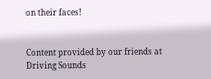on their faces!


Content provided by our friends at Driving Sounds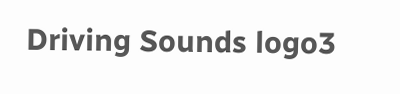Driving Sounds logo3